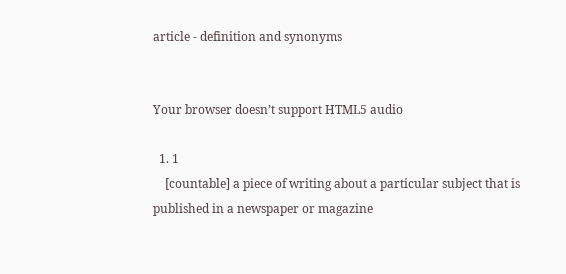article - definition and synonyms


Your browser doesn’t support HTML5 audio

  1. 1
    [countable] a piece of writing about a particular subject that is published in a newspaper or magazine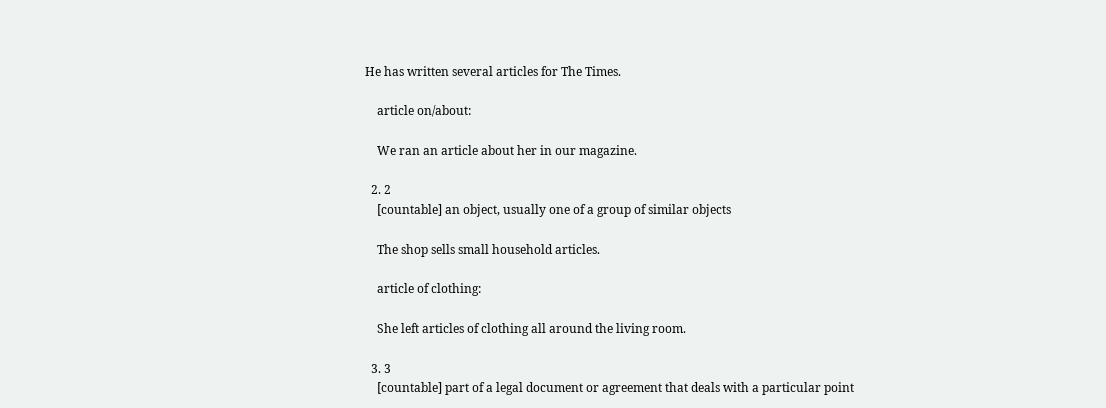He has written several articles for The Times.

    article on/about:

    We ran an article about her in our magazine.

  2. 2
    [countable] an object, usually one of a group of similar objects

    The shop sells small household articles.

    article of clothing:

    She left articles of clothing all around the living room.

  3. 3
    [countable] part of a legal document or agreement that deals with a particular point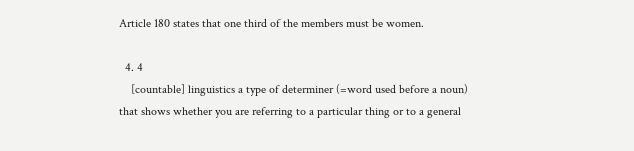Article 180 states that one third of the members must be women.

  4. 4
    [countable] linguistics a type of determiner (=word used before a noun) that shows whether you are referring to a particular thing or to a general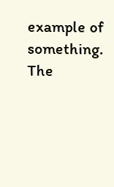example of something. The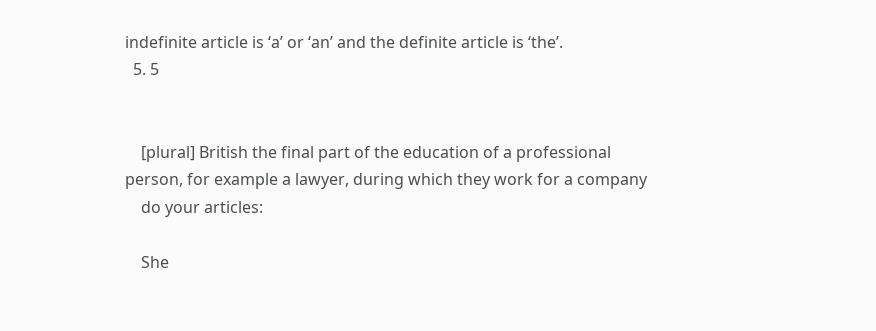indefinite article is ‘a’ or ‘an’ and the definite article is ‘the’.
  5. 5


    [plural] British the final part of the education of a professional person, for example a lawyer, during which they work for a company
    do your articles:

    She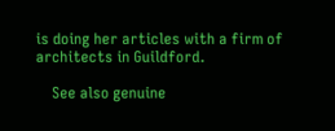is doing her articles with a firm of architects in Guildford.

    See also genuine